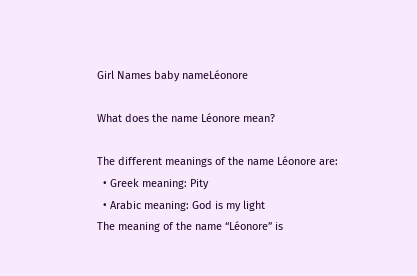Girl Names baby nameLéonore

What does the name Léonore mean?

The different meanings of the name Léonore are:
  • Greek meaning: Pity
  • Arabic meaning: God is my light
The meaning of the name “Léonore” is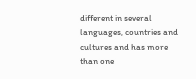different in several languages, countries and cultures and has more than one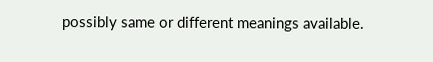possibly same or different meanings available.